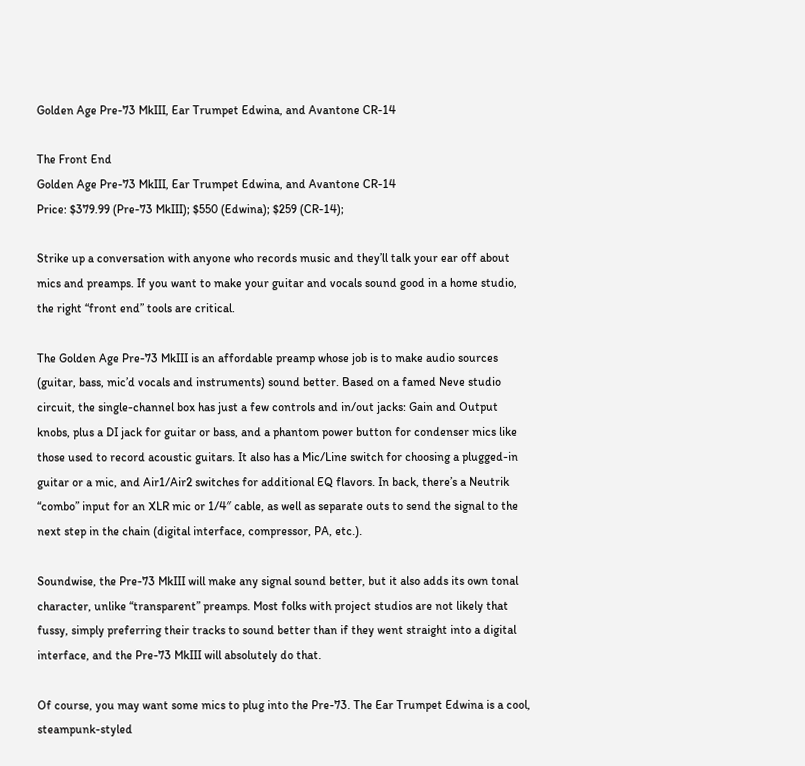Golden Age Pre-73 MkIII, Ear Trumpet Edwina, and Avantone CR-14

The Front End
Golden Age Pre-73 MkIII, Ear Trumpet Edwina, and Avantone CR-14
Price: $379.99 (Pre-73 MkIII); $550 (Edwina); $259 (CR-14);

Strike up a conversation with anyone who records music and they’ll talk your ear off about mics and preamps. If you want to make your guitar and vocals sound good in a home studio, the right “front end” tools are critical.

The Golden Age Pre-73 MkIII is an affordable preamp whose job is to make audio sources (guitar, bass, mic’d vocals and instruments) sound better. Based on a famed Neve studio circuit, the single-channel box has just a few controls and in/out jacks: Gain and Output knobs, plus a DI jack for guitar or bass, and a phantom power button for condenser mics like those used to record acoustic guitars. It also has a Mic/Line switch for choosing a plugged-in guitar or a mic, and Air1/Air2 switches for additional EQ flavors. In back, there’s a Neutrik “combo” input for an XLR mic or 1/4″ cable, as well as separate outs to send the signal to the next step in the chain (digital interface, compressor, PA, etc.).

Soundwise, the Pre-73 MkIII will make any signal sound better, but it also adds its own tonal character, unlike “transparent” preamps. Most folks with project studios are not likely that fussy, simply preferring their tracks to sound better than if they went straight into a digital interface, and the Pre-73 MkIII will absolutely do that.

Of course, you may want some mics to plug into the Pre-73. The Ear Trumpet Edwina is a cool, steampunk-styled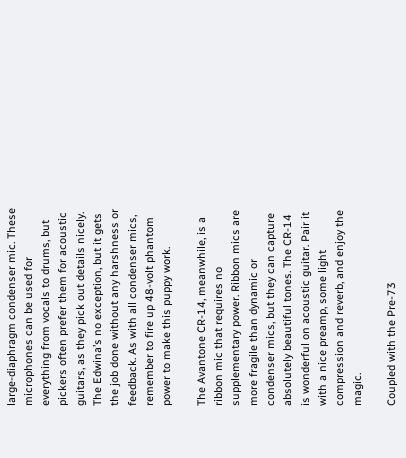large-diaphragm condenser mic. These microphones can be used for everything from vocals to drums, but pickers often prefer them for acoustic guitars, as they pick out details nicely. The Edwina’s no exception, but it gets the job done without any harshness or feedback. As with all condenser mics, remember to fire up 48-volt phantom power to make this puppy work.

The Avantone CR-14, meanwhile, is a ribbon mic that requires no supplementary power. Ribbon mics are more fragile than dynamic or condenser mics, but they can capture absolutely beautiful tones. The CR-14 is wonderful on acoustic guitar. Pair it with a nice preamp, some light compression and reverb, and enjoy the magic.

Coupled with the Pre-73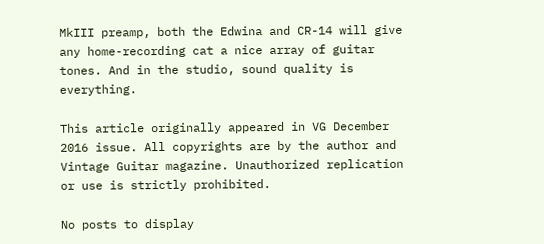MkIII preamp, both the Edwina and CR-14 will give any home-recording cat a nice array of guitar tones. And in the studio, sound quality is everything.

This article originally appeared in VG December 2016 issue. All copyrights are by the author and Vintage Guitar magazine. Unauthorized replication or use is strictly prohibited.

No posts to display